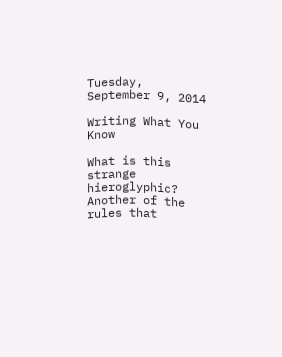Tuesday, September 9, 2014

Writing What You Know

What is this strange hieroglyphic?
Another of the rules that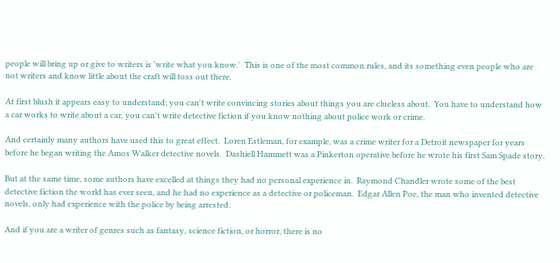people will bring up or give to writers is 'write what you know.'  This is one of the most common rules, and its something even people who are not writers and know little about the craft will toss out there.

At first blush it appears easy to understand; you can't write convincing stories about things you are clueless about.  You have to understand how a car works to write about a car, you can't write detective fiction if you know nothing about police work or crime.

And certainly many authors have used this to great effect.  Loren Estleman, for example, was a crime writer for a Detroit newspaper for years before he began writing the Amos Walker detective novels.  Dashiell Hammett was a Pinkerton operative before he wrote his first Sam Spade story.

But at the same time, some authors have excelled at things they had no personal experience in.  Raymond Chandler wrote some of the best detective fiction the world has ever seen, and he had no experience as a detective or policeman.  Edgar Allen Poe, the man who invented detective novels, only had experience with the police by being arrested.

And if you are a writer of genres such as fantasy, science fiction, or horror, there is no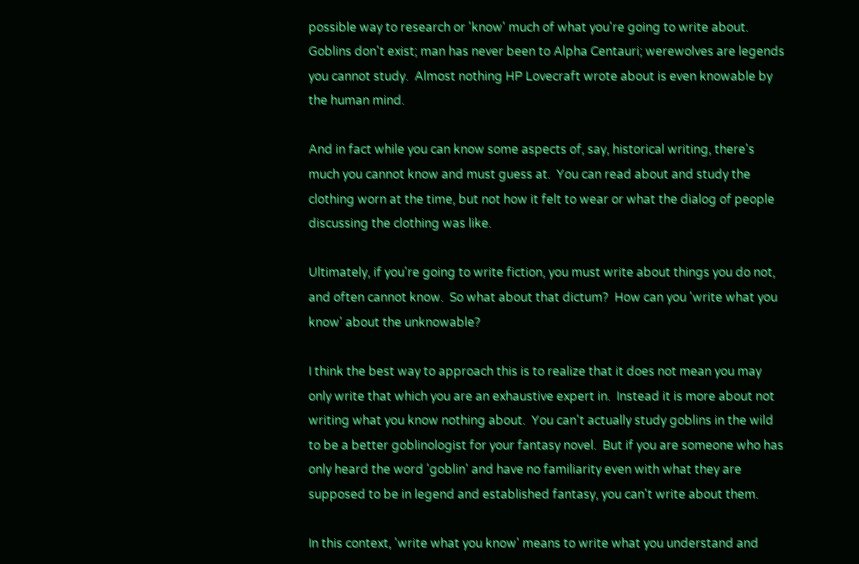possible way to research or 'know' much of what you're going to write about.  Goblins don't exist; man has never been to Alpha Centauri; werewolves are legends you cannot study.  Almost nothing HP Lovecraft wrote about is even knowable by the human mind.

And in fact while you can know some aspects of, say, historical writing, there's much you cannot know and must guess at.  You can read about and study the clothing worn at the time, but not how it felt to wear or what the dialog of people discussing the clothing was like.

Ultimately, if you're going to write fiction, you must write about things you do not, and often cannot know.  So what about that dictum?  How can you 'write what you know' about the unknowable?

I think the best way to approach this is to realize that it does not mean you may only write that which you are an exhaustive expert in.  Instead it is more about not writing what you know nothing about.  You can't actually study goblins in the wild to be a better goblinologist for your fantasy novel.  But if you are someone who has only heard the word 'goblin' and have no familiarity even with what they are supposed to be in legend and established fantasy, you can't write about them.

In this context, 'write what you know' means to write what you understand and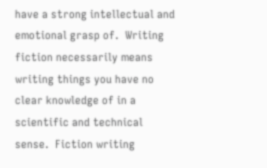have a strong intellectual and emotional grasp of.  Writing fiction necessarily means writing things you have no clear knowledge of in a scientific and technical sense.  Fiction writing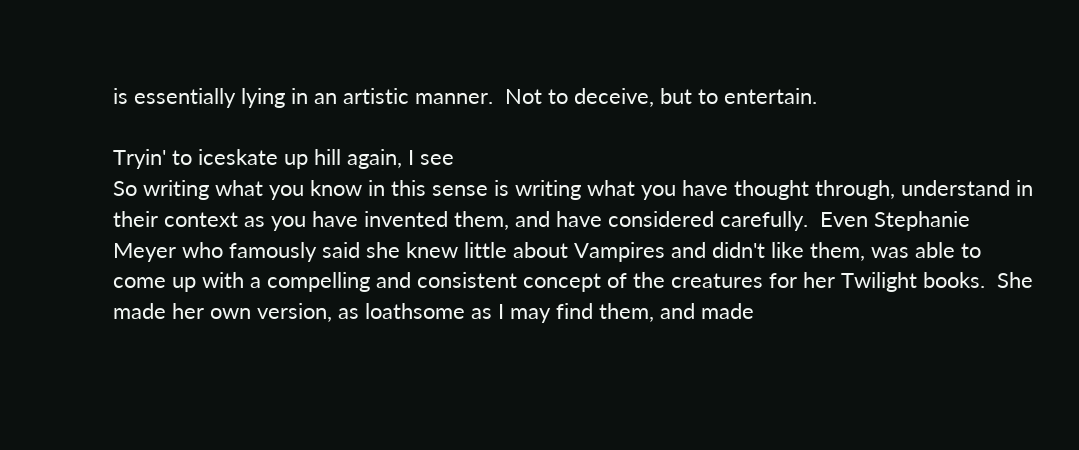is essentially lying in an artistic manner.  Not to deceive, but to entertain.

Tryin' to iceskate up hill again, I see
So writing what you know in this sense is writing what you have thought through, understand in their context as you have invented them, and have considered carefully.  Even Stephanie Meyer who famously said she knew little about Vampires and didn't like them, was able to come up with a compelling and consistent concept of the creatures for her Twilight books.  She made her own version, as loathsome as I may find them, and made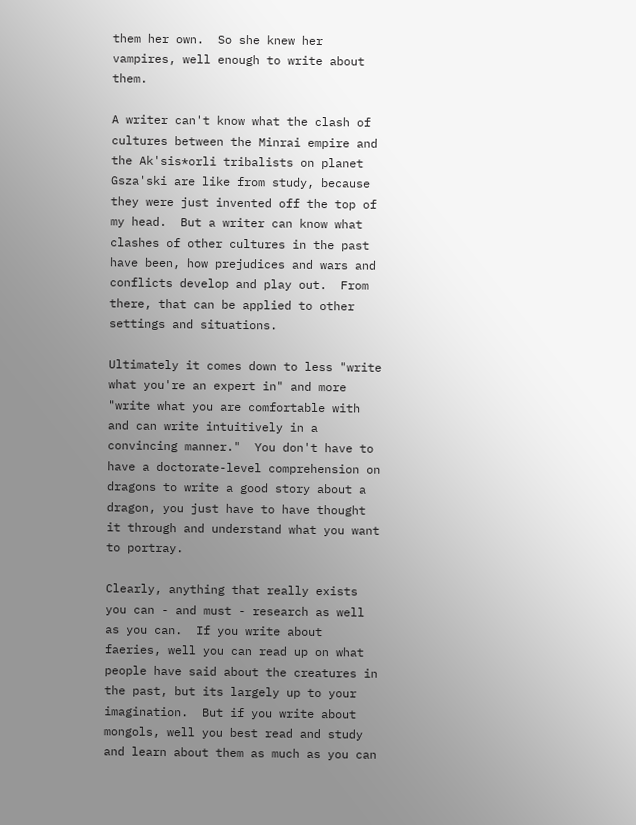them her own.  So she knew her vampires, well enough to write about them.

A writer can't know what the clash of cultures between the Minrai empire and the Ak'sis*orli tribalists on planet Gsza'ski are like from study, because they were just invented off the top of my head.  But a writer can know what clashes of other cultures in the past have been, how prejudices and wars and conflicts develop and play out.  From there, that can be applied to other settings and situations.

Ultimately it comes down to less "write what you're an expert in" and more "write what you are comfortable with and can write intuitively in a convincing manner."  You don't have to have a doctorate-level comprehension on dragons to write a good story about a dragon, you just have to have thought it through and understand what you want to portray.

Clearly, anything that really exists you can - and must - research as well as you can.  If you write about faeries, well you can read up on what people have said about the creatures in the past, but its largely up to your imagination.  But if you write about mongols, well you best read and study and learn about them as much as you can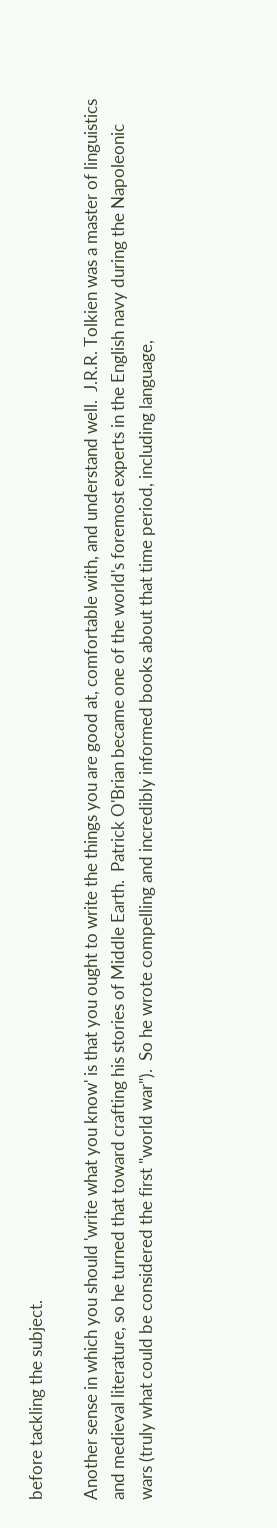before tackling the subject.

Another sense in which you should 'write what you know' is that you ought to write the things you are good at, comfortable with, and understand well.  J.R.R. Tolkien was a master of linguistics and medieval literature, so he turned that toward crafting his stories of Middle Earth.  Patrick O'Brian became one of the world's foremost experts in the English navy during the Napoleonic wars (truly what could be considered the first "world war").  So he wrote compelling and incredibly informed books about that time period, including language,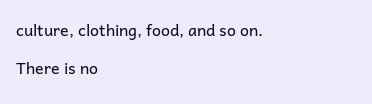culture, clothing, food, and so on.

There is no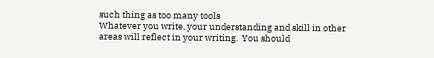such thing as too many tools
Whatever you write, your understanding and skill in other areas will reflect in your writing.  You should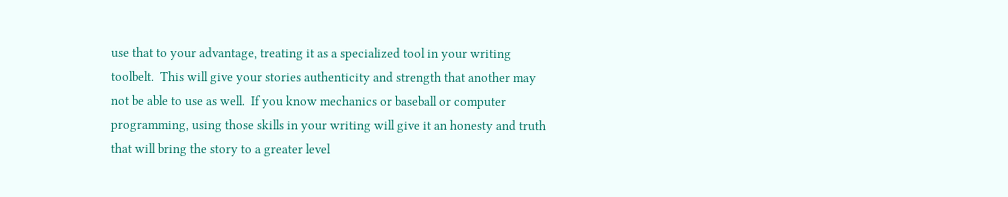use that to your advantage, treating it as a specialized tool in your writing toolbelt.  This will give your stories authenticity and strength that another may not be able to use as well.  If you know mechanics or baseball or computer programming, using those skills in your writing will give it an honesty and truth that will bring the story to a greater level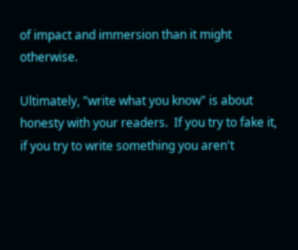of impact and immersion than it might otherwise.

Ultimately, "write what you know" is about honesty with your readers.  If you try to fake it, if you try to write something you aren't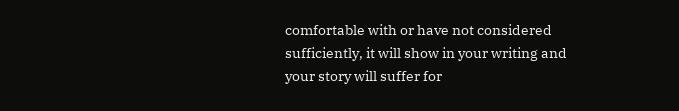comfortable with or have not considered sufficiently, it will show in your writing and your story will suffer for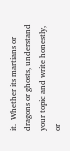it.  Whether its martians or dragons or ghosts, understand your topic and write honestly, or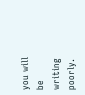you will be writing poorly.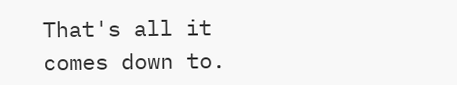That's all it comes down to.